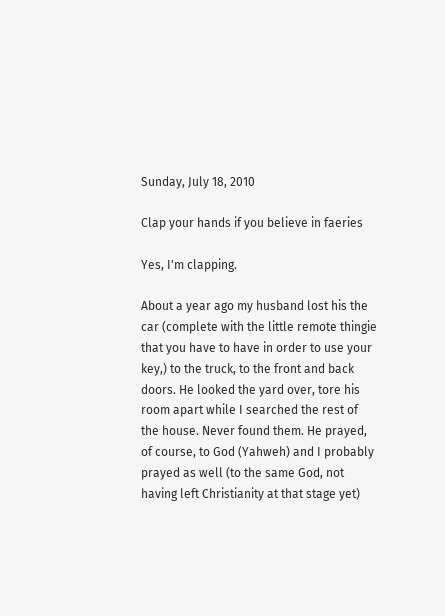Sunday, July 18, 2010

Clap your hands if you believe in faeries

Yes, I'm clapping.

About a year ago my husband lost his the car (complete with the little remote thingie that you have to have in order to use your key,) to the truck, to the front and back doors. He looked the yard over, tore his room apart while I searched the rest of the house. Never found them. He prayed, of course, to God (Yahweh) and I probably prayed as well (to the same God, not having left Christianity at that stage yet)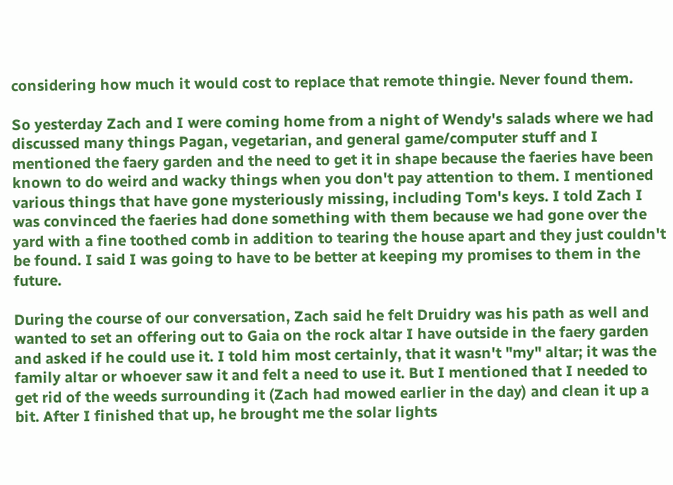considering how much it would cost to replace that remote thingie. Never found them.

So yesterday Zach and I were coming home from a night of Wendy's salads where we had discussed many things Pagan, vegetarian, and general game/computer stuff and I mentioned the faery garden and the need to get it in shape because the faeries have been known to do weird and wacky things when you don't pay attention to them. I mentioned various things that have gone mysteriously missing, including Tom's keys. I told Zach I was convinced the faeries had done something with them because we had gone over the yard with a fine toothed comb in addition to tearing the house apart and they just couldn't be found. I said I was going to have to be better at keeping my promises to them in the future.

During the course of our conversation, Zach said he felt Druidry was his path as well and wanted to set an offering out to Gaia on the rock altar I have outside in the faery garden and asked if he could use it. I told him most certainly, that it wasn't "my" altar; it was the family altar or whoever saw it and felt a need to use it. But I mentioned that I needed to get rid of the weeds surrounding it (Zach had mowed earlier in the day) and clean it up a bit. After I finished that up, he brought me the solar lights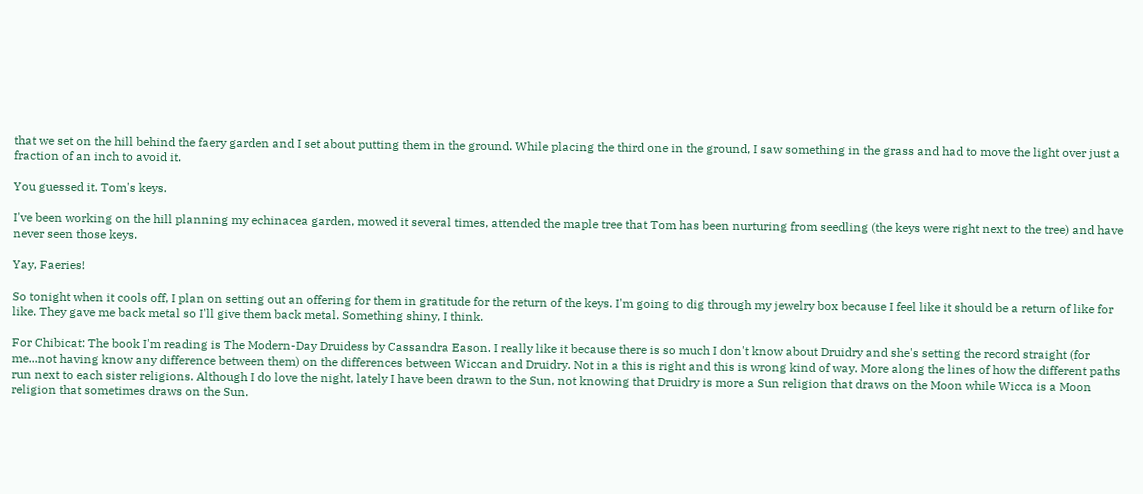that we set on the hill behind the faery garden and I set about putting them in the ground. While placing the third one in the ground, I saw something in the grass and had to move the light over just a fraction of an inch to avoid it.

You guessed it. Tom's keys.

I've been working on the hill planning my echinacea garden, mowed it several times, attended the maple tree that Tom has been nurturing from seedling (the keys were right next to the tree) and have never seen those keys.

Yay, Faeries!

So tonight when it cools off, I plan on setting out an offering for them in gratitude for the return of the keys. I'm going to dig through my jewelry box because I feel like it should be a return of like for like. They gave me back metal so I'll give them back metal. Something shiny, I think.

For Chibicat: The book I'm reading is The Modern-Day Druidess by Cassandra Eason. I really like it because there is so much I don't know about Druidry and she's setting the record straight (for me...not having know any difference between them) on the differences between Wiccan and Druidry. Not in a this is right and this is wrong kind of way. More along the lines of how the different paths run next to each sister religions. Although I do love the night, lately I have been drawn to the Sun, not knowing that Druidry is more a Sun religion that draws on the Moon while Wicca is a Moon religion that sometimes draws on the Sun.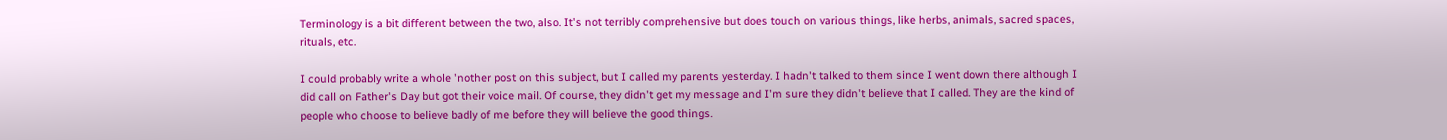Terminology is a bit different between the two, also. It's not terribly comprehensive but does touch on various things, like herbs, animals, sacred spaces, rituals, etc.

I could probably write a whole 'nother post on this subject, but I called my parents yesterday. I hadn't talked to them since I went down there although I did call on Father's Day but got their voice mail. Of course, they didn't get my message and I'm sure they didn't believe that I called. They are the kind of people who choose to believe badly of me before they will believe the good things.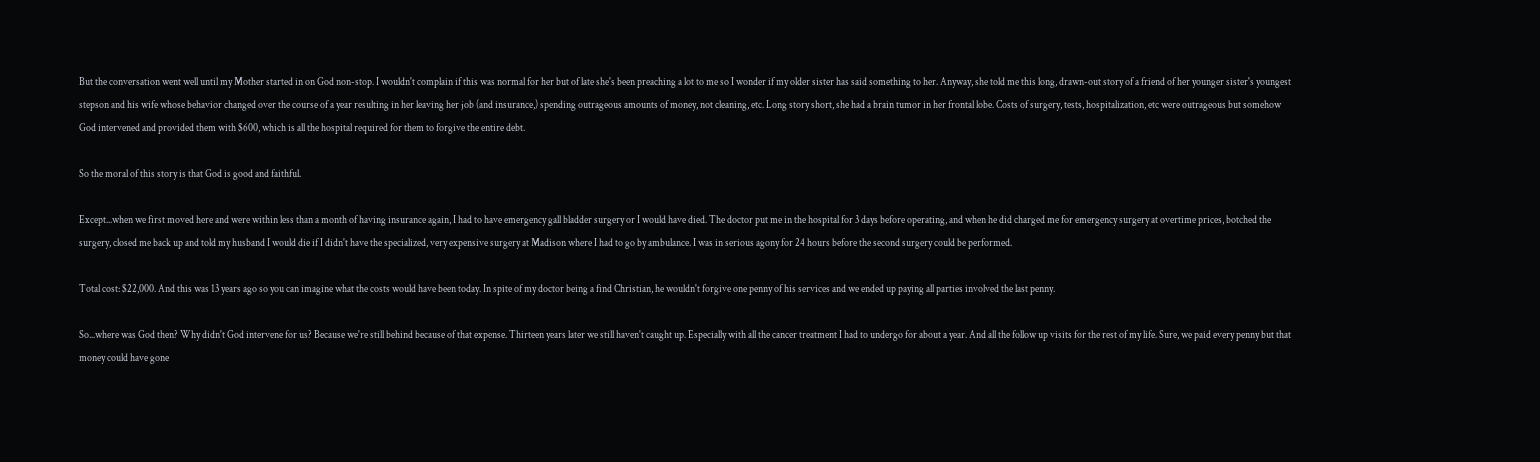But the conversation went well until my Mother started in on God non-stop. I wouldn't complain if this was normal for her but of late she's been preaching a lot to me so I wonder if my older sister has said something to her. Anyway, she told me this long, drawn-out story of a friend of her younger sister's youngest stepson and his wife whose behavior changed over the course of a year resulting in her leaving her job (and insurance,) spending outrageous amounts of money, not cleaning, etc. Long story short, she had a brain tumor in her frontal lobe. Costs of surgery, tests, hospitalization, etc were outrageous but somehow God intervened and provided them with $600, which is all the hospital required for them to forgive the entire debt.

So the moral of this story is that God is good and faithful.

Except...when we first moved here and were within less than a month of having insurance again, I had to have emergency gall bladder surgery or I would have died. The doctor put me in the hospital for 3 days before operating, and when he did charged me for emergency surgery at overtime prices, botched the surgery, closed me back up and told my husband I would die if I didn't have the specialized, very expensive surgery at Madison where I had to go by ambulance. I was in serious agony for 24 hours before the second surgery could be performed.

Total cost: $22,000. And this was 13 years ago so you can imagine what the costs would have been today. In spite of my doctor being a find Christian, he wouldn't forgive one penny of his services and we ended up paying all parties involved the last penny.

So...where was God then? Why didn't God intervene for us? Because we're still behind because of that expense. Thirteen years later we still haven't caught up. Especially with all the cancer treatment I had to undergo for about a year. And all the follow up visits for the rest of my life. Sure, we paid every penny but that money could have gone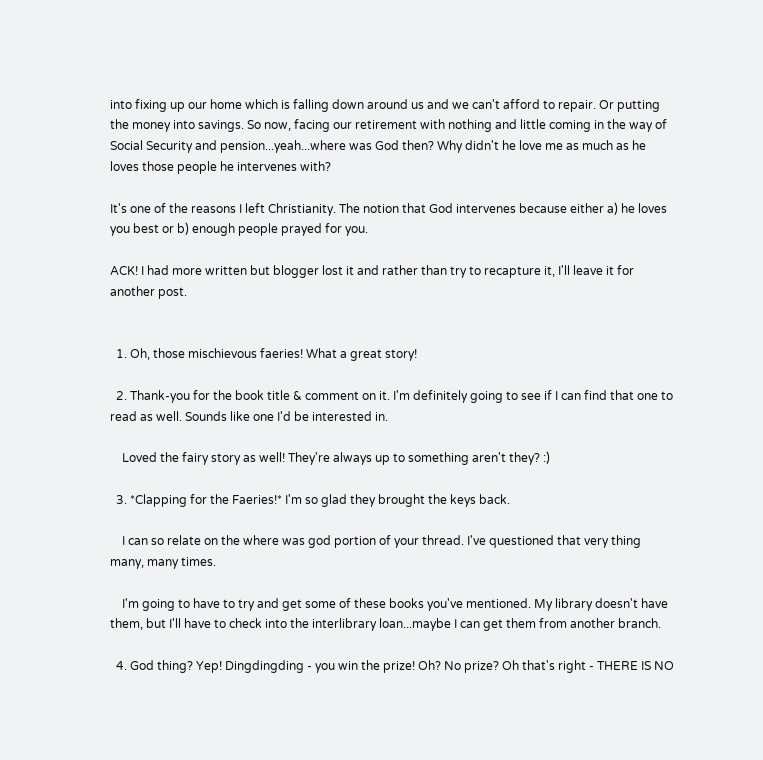into fixing up our home which is falling down around us and we can't afford to repair. Or putting the money into savings. So now, facing our retirement with nothing and little coming in the way of Social Security and pension...yeah...where was God then? Why didn't he love me as much as he loves those people he intervenes with?

It's one of the reasons I left Christianity. The notion that God intervenes because either a) he loves you best or b) enough people prayed for you.

ACK! I had more written but blogger lost it and rather than try to recapture it, I'll leave it for another post.


  1. Oh, those mischievous faeries! What a great story!

  2. Thank-you for the book title & comment on it. I'm definitely going to see if I can find that one to read as well. Sounds like one I'd be interested in.

    Loved the fairy story as well! They're always up to something aren't they? :)

  3. *Clapping for the Faeries!* I'm so glad they brought the keys back.

    I can so relate on the where was god portion of your thread. I've questioned that very thing many, many times.

    I'm going to have to try and get some of these books you've mentioned. My library doesn't have them, but I'll have to check into the interlibrary loan...maybe I can get them from another branch.

  4. God thing? Yep! Dingdingding - you win the prize! Oh? No prize? Oh that's right - THERE IS NO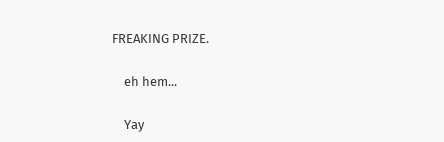FREAKING PRIZE.

    eh hem...

    Yay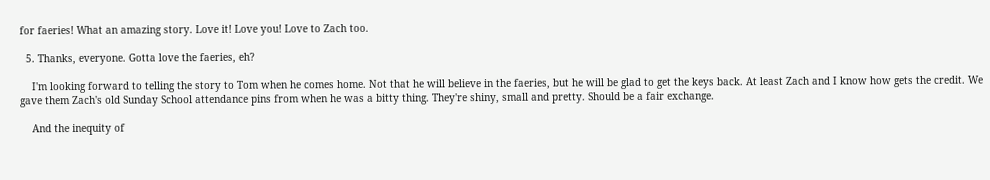for faeries! What an amazing story. Love it! Love you! Love to Zach too.

  5. Thanks, everyone. Gotta love the faeries, eh?

    I'm looking forward to telling the story to Tom when he comes home. Not that he will believe in the faeries, but he will be glad to get the keys back. At least Zach and I know how gets the credit. We gave them Zach's old Sunday School attendance pins from when he was a bitty thing. They're shiny, small and pretty. Should be a fair exchange.

    And the inequity of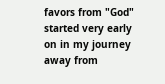favors from "God" started very early on in my journey away from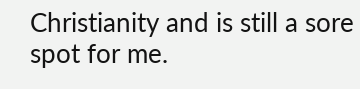Christianity and is still a sore spot for me.